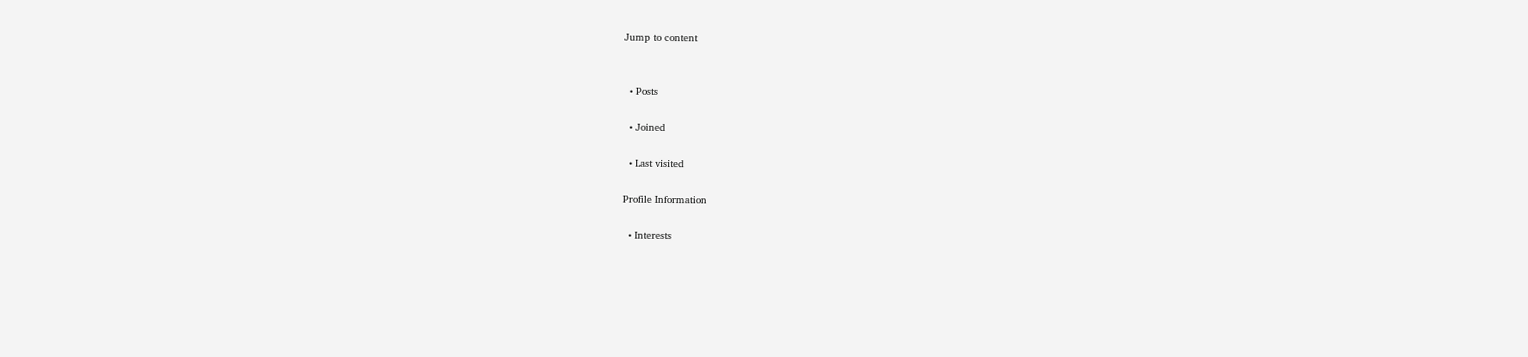Jump to content


  • Posts

  • Joined

  • Last visited

Profile Information

  • Interests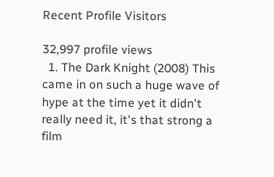Recent Profile Visitors

32,997 profile views
  1. The Dark Knight (2008) This came in on such a huge wave of hype at the time yet it didn't really need it, it's that strong a film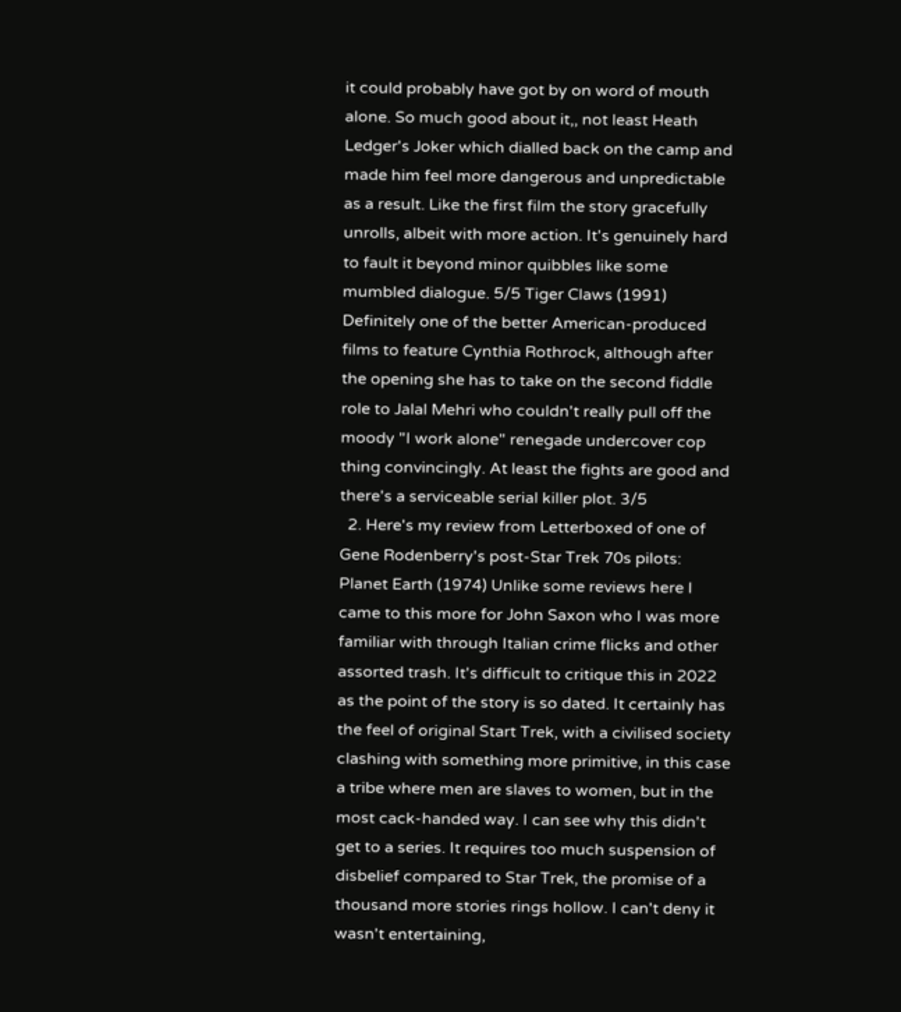it could probably have got by on word of mouth alone. So much good about it,, not least Heath Ledger's Joker which dialled back on the camp and made him feel more dangerous and unpredictable as a result. Like the first film the story gracefully unrolls, albeit with more action. It's genuinely hard to fault it beyond minor quibbles like some mumbled dialogue. 5/5 Tiger Claws (1991) Definitely one of the better American-produced films to feature Cynthia Rothrock, although after the opening she has to take on the second fiddle role to Jalal Mehri who couldn't really pull off the moody "I work alone" renegade undercover cop thing convincingly. At least the fights are good and there's a serviceable serial killer plot. 3/5
  2. Here's my review from Letterboxed of one of Gene Rodenberry's post-Star Trek 70s pilots: Planet Earth (1974) Unlike some reviews here I came to this more for John Saxon who I was more familiar with through Italian crime flicks and other assorted trash. It's difficult to critique this in 2022 as the point of the story is so dated. It certainly has the feel of original Start Trek, with a civilised society clashing with something more primitive, in this case a tribe where men are slaves to women, but in the most cack-handed way. I can see why this didn't get to a series. It requires too much suspension of disbelief compared to Star Trek, the promise of a thousand more stories rings hollow. I can't deny it wasn't entertaining,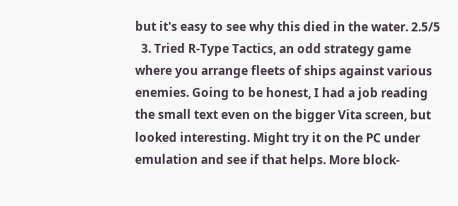but it's easy to see why this died in the water. 2.5/5
  3. Tried R-Type Tactics, an odd strategy game where you arrange fleets of ships against various enemies. Going to be honest, I had a job reading the small text even on the bigger Vita screen, but looked interesting. Might try it on the PC under emulation and see if that helps. More block-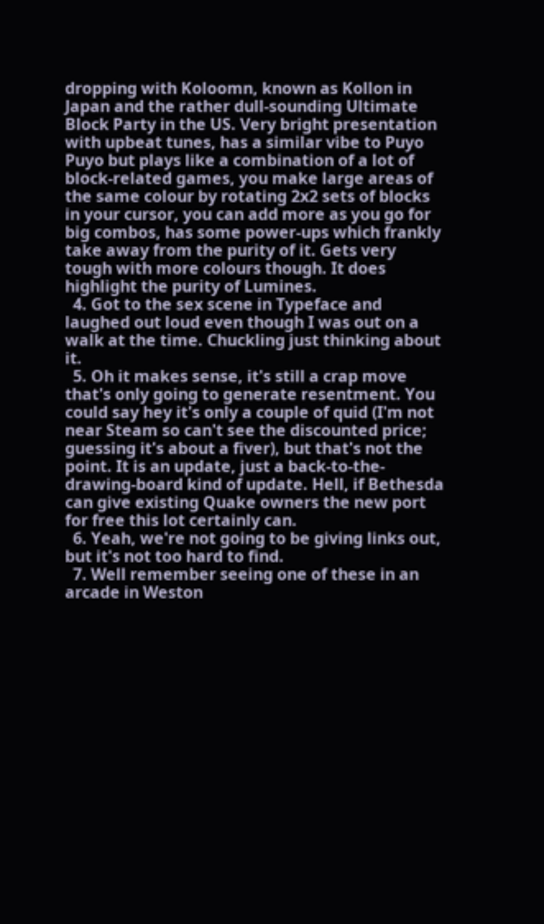dropping with Koloomn, known as Kollon in Japan and the rather dull-sounding Ultimate Block Party in the US. Very bright presentation with upbeat tunes, has a similar vibe to Puyo Puyo but plays like a combination of a lot of block-related games, you make large areas of the same colour by rotating 2x2 sets of blocks in your cursor, you can add more as you go for big combos, has some power-ups which frankly take away from the purity of it. Gets very tough with more colours though. It does highlight the purity of Lumines.
  4. Got to the sex scene in Typeface and laughed out loud even though I was out on a walk at the time. Chuckling just thinking about it.
  5. Oh it makes sense, it's still a crap move that's only going to generate resentment. You could say hey it's only a couple of quid (I'm not near Steam so can't see the discounted price; guessing it's about a fiver), but that's not the point. It is an update, just a back-to-the-drawing-board kind of update. Hell, if Bethesda can give existing Quake owners the new port for free this lot certainly can.
  6. Yeah, we're not going to be giving links out, but it's not too hard to find.
  7. Well remember seeing one of these in an arcade in Weston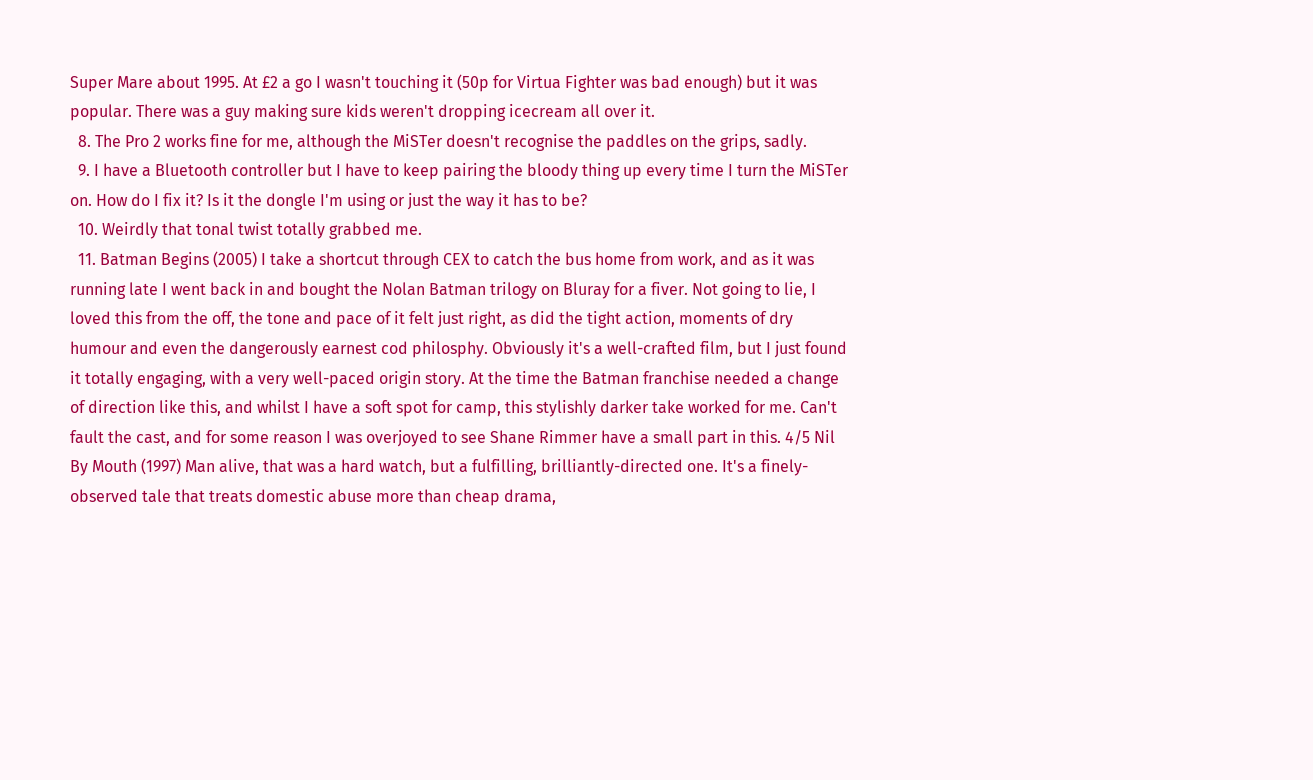Super Mare about 1995. At £2 a go I wasn't touching it (50p for Virtua Fighter was bad enough) but it was popular. There was a guy making sure kids weren't dropping icecream all over it.
  8. The Pro 2 works fine for me, although the MiSTer doesn't recognise the paddles on the grips, sadly.
  9. I have a Bluetooth controller but I have to keep pairing the bloody thing up every time I turn the MiSTer on. How do I fix it? Is it the dongle I'm using or just the way it has to be?
  10. Weirdly that tonal twist totally grabbed me.
  11. Batman Begins (2005) I take a shortcut through CEX to catch the bus home from work, and as it was running late I went back in and bought the Nolan Batman trilogy on Bluray for a fiver. Not going to lie, I loved this from the off, the tone and pace of it felt just right, as did the tight action, moments of dry humour and even the dangerously earnest cod philosphy. Obviously it's a well-crafted film, but I just found it totally engaging, with a very well-paced origin story. At the time the Batman franchise needed a change of direction like this, and whilst I have a soft spot for camp, this stylishly darker take worked for me. Can't fault the cast, and for some reason I was overjoyed to see Shane Rimmer have a small part in this. 4/5 Nil By Mouth (1997) Man alive, that was a hard watch, but a fulfilling, brilliantly-directed one. It's a finely-observed tale that treats domestic abuse more than cheap drama,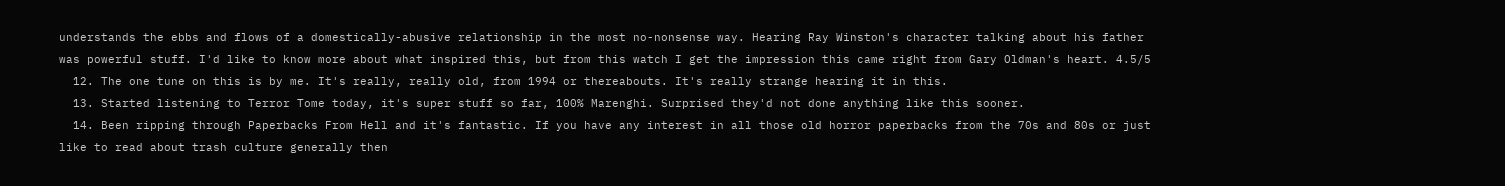understands the ebbs and flows of a domestically-abusive relationship in the most no-nonsense way. Hearing Ray Winston's character talking about his father was powerful stuff. I'd like to know more about what inspired this, but from this watch I get the impression this came right from Gary Oldman's heart. 4.5/5
  12. The one tune on this is by me. It's really, really old, from 1994 or thereabouts. It's really strange hearing it in this.
  13. Started listening to Terror Tome today, it's super stuff so far, 100% Marenghi. Surprised they'd not done anything like this sooner.
  14. Been ripping through Paperbacks From Hell and it's fantastic. If you have any interest in all those old horror paperbacks from the 70s and 80s or just like to read about trash culture generally then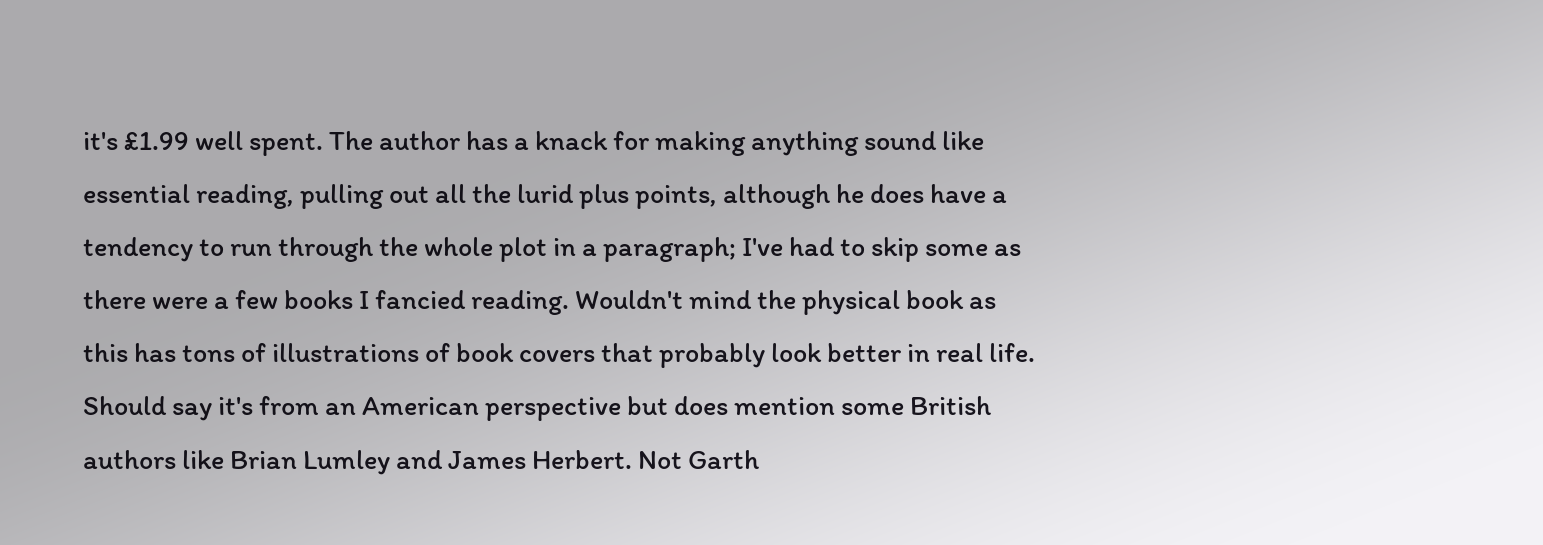it's £1.99 well spent. The author has a knack for making anything sound like essential reading, pulling out all the lurid plus points, although he does have a tendency to run through the whole plot in a paragraph; I've had to skip some as there were a few books I fancied reading. Wouldn't mind the physical book as this has tons of illustrations of book covers that probably look better in real life. Should say it's from an American perspective but does mention some British authors like Brian Lumley and James Herbert. Not Garth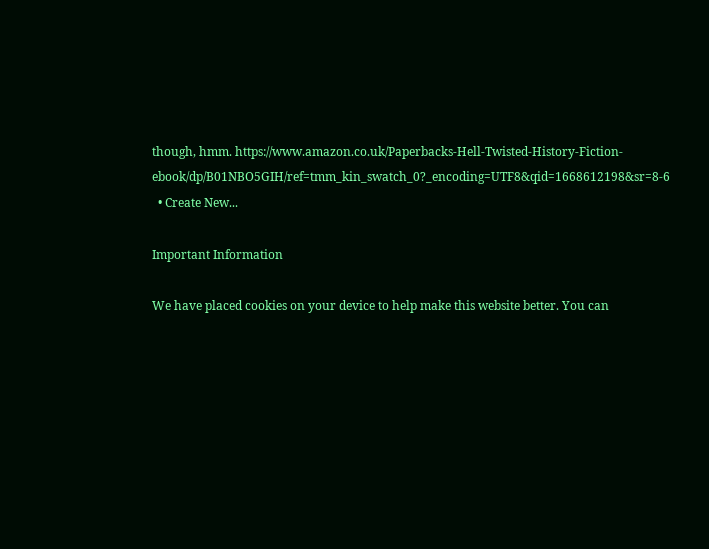though, hmm. https://www.amazon.co.uk/Paperbacks-Hell-Twisted-History-Fiction-ebook/dp/B01NBO5GIH/ref=tmm_kin_swatch_0?_encoding=UTF8&qid=1668612198&sr=8-6
  • Create New...

Important Information

We have placed cookies on your device to help make this website better. You can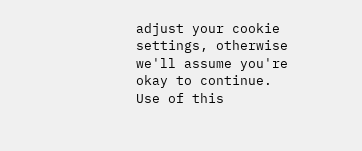adjust your cookie settings, otherwise we'll assume you're okay to continue. Use of this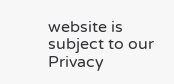website is subject to our Privacy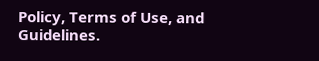Policy, Terms of Use, and Guidelines.